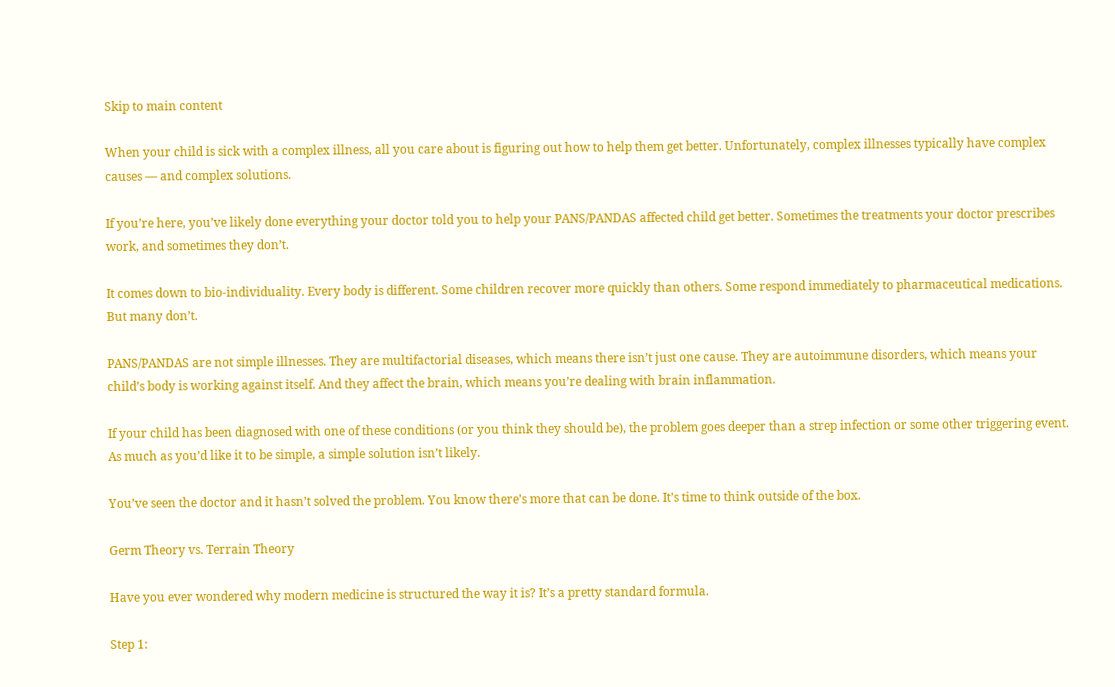Skip to main content

When your child is sick with a complex illness, all you care about is figuring out how to help them get better. Unfortunately, complex illnesses typically have complex causes — and complex solutions.

If you’re here, you’ve likely done everything your doctor told you to help your PANS/PANDAS affected child get better. Sometimes the treatments your doctor prescribes work, and sometimes they don’t.

It comes down to bio-individuality. Every body is different. Some children recover more quickly than others. Some respond immediately to pharmaceutical medications. But many don’t.

PANS/PANDAS are not simple illnesses. They are multifactorial diseases, which means there isn’t just one cause. They are autoimmune disorders, which means your child’s body is working against itself. And they affect the brain, which means you’re dealing with brain inflammation.

If your child has been diagnosed with one of these conditions (or you think they should be), the problem goes deeper than a strep infection or some other triggering event. As much as you’d like it to be simple, a simple solution isn’t likely.

You’ve seen the doctor and it hasn’t solved the problem. You know there’s more that can be done. It’s time to think outside of the box.

Germ Theory vs. Terrain Theory

Have you ever wondered why modern medicine is structured the way it is? It’s a pretty standard formula.

Step 1: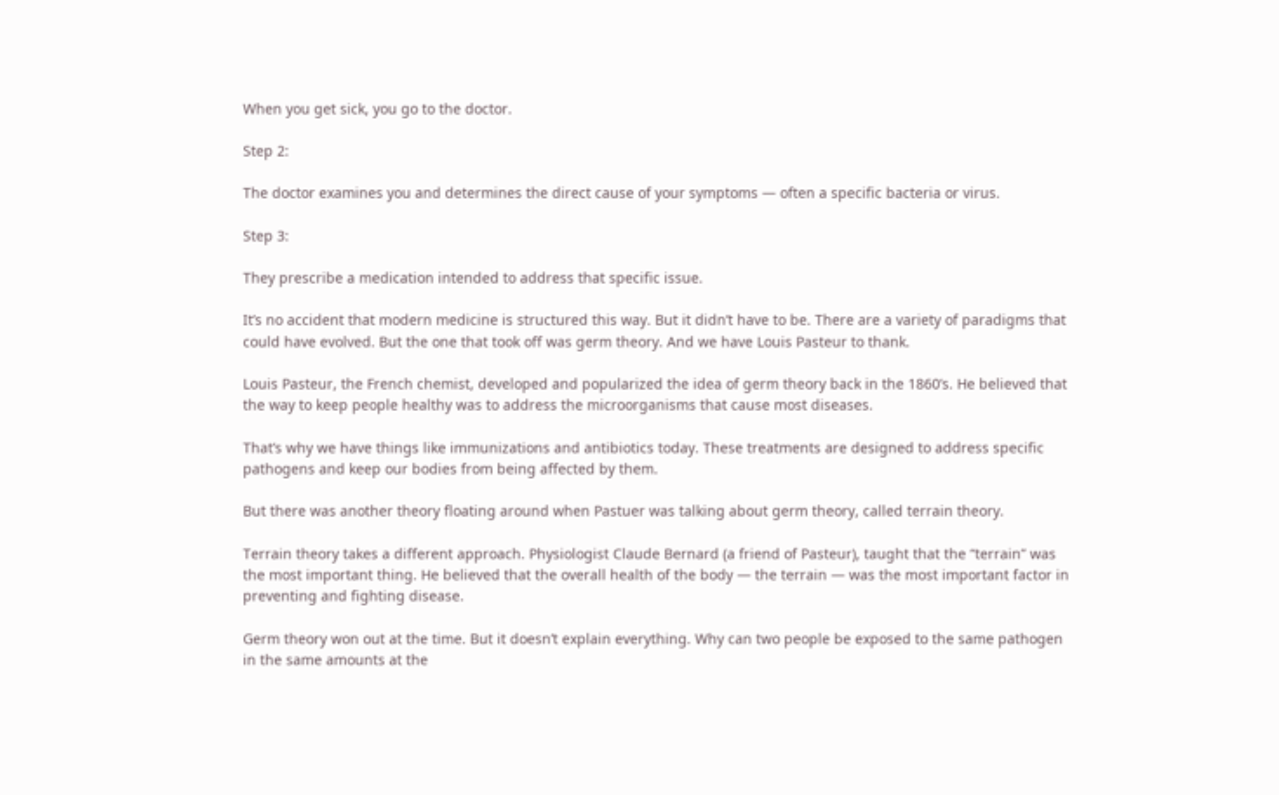When you get sick, you go to the doctor.

Step 2:

The doctor examines you and determines the direct cause of your symptoms — often a specific bacteria or virus.

Step 3:

They prescribe a medication intended to address that specific issue.

It’s no accident that modern medicine is structured this way. But it didn’t have to be. There are a variety of paradigms that could have evolved. But the one that took off was germ theory. And we have Louis Pasteur to thank.

Louis Pasteur, the French chemist, developed and popularized the idea of germ theory back in the 1860’s. He believed that the way to keep people healthy was to address the microorganisms that cause most diseases.

That’s why we have things like immunizations and antibiotics today. These treatments are designed to address specific pathogens and keep our bodies from being affected by them.

But there was another theory floating around when Pastuer was talking about germ theory, called terrain theory.

Terrain theory takes a different approach. Physiologist Claude Bernard (a friend of Pasteur), taught that the “terrain” was the most important thing. He believed that the overall health of the body — the terrain — was the most important factor in preventing and fighting disease.

Germ theory won out at the time. But it doesn’t explain everything. Why can two people be exposed to the same pathogen in the same amounts at the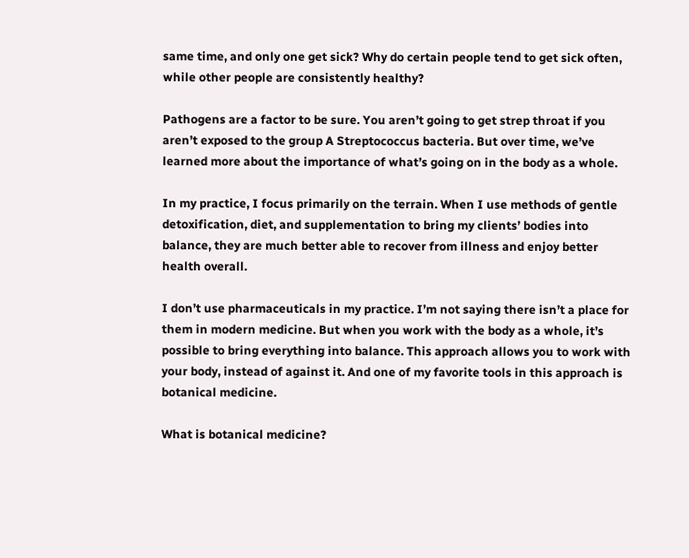same time, and only one get sick? Why do certain people tend to get sick often, while other people are consistently healthy?

Pathogens are a factor to be sure. You aren’t going to get strep throat if you aren’t exposed to the group A Streptococcus bacteria. But over time, we’ve learned more about the importance of what’s going on in the body as a whole.

In my practice, I focus primarily on the terrain. When I use methods of gentle detoxification, diet, and supplementation to bring my clients’ bodies into balance, they are much better able to recover from illness and enjoy better health overall.

I don’t use pharmaceuticals in my practice. I’m not saying there isn’t a place for them in modern medicine. But when you work with the body as a whole, it’s possible to bring everything into balance. This approach allows you to work with your body, instead of against it. And one of my favorite tools in this approach is botanical medicine.

What is botanical medicine?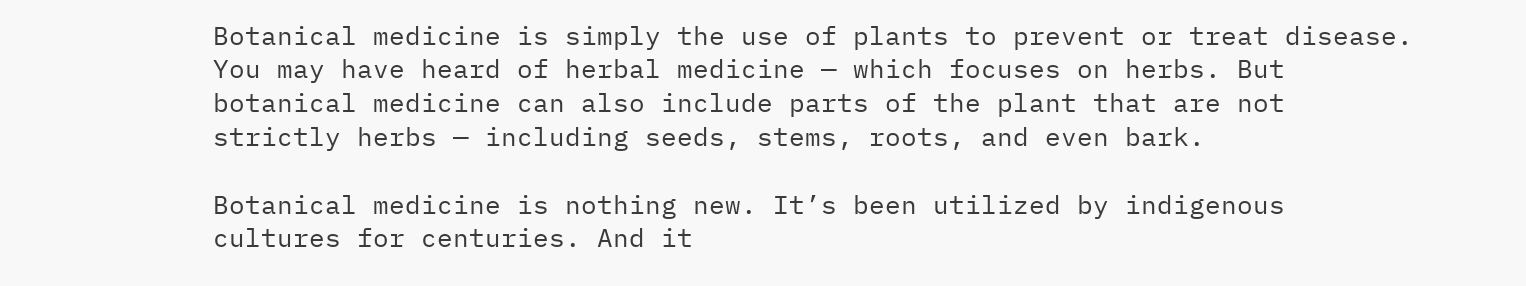Botanical medicine is simply the use of plants to prevent or treat disease. You may have heard of herbal medicine — which focuses on herbs. But botanical medicine can also include parts of the plant that are not strictly herbs — including seeds, stems, roots, and even bark.

Botanical medicine is nothing new. It’s been utilized by indigenous cultures for centuries. And it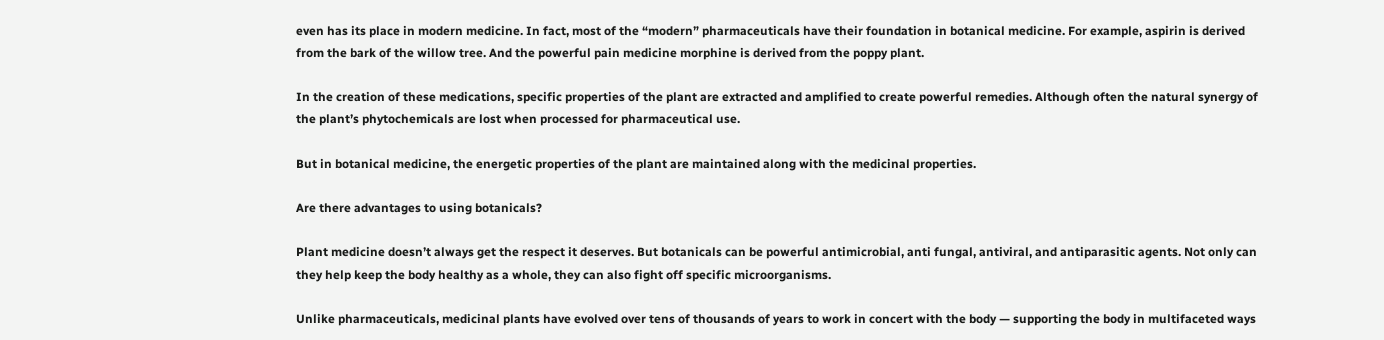even has its place in modern medicine. In fact, most of the “modern” pharmaceuticals have their foundation in botanical medicine. For example, aspirin is derived from the bark of the willow tree. And the powerful pain medicine morphine is derived from the poppy plant.

In the creation of these medications, specific properties of the plant are extracted and amplified to create powerful remedies. Although often the natural synergy of the plant’s phytochemicals are lost when processed for pharmaceutical use.

But in botanical medicine, the energetic properties of the plant are maintained along with the medicinal properties.

Are there advantages to using botanicals?

Plant medicine doesn’t always get the respect it deserves. But botanicals can be powerful antimicrobial, anti fungal, antiviral, and antiparasitic agents. Not only can they help keep the body healthy as a whole, they can also fight off specific microorganisms.

Unlike pharmaceuticals, medicinal plants have evolved over tens of thousands of years to work in concert with the body — supporting the body in multifaceted ways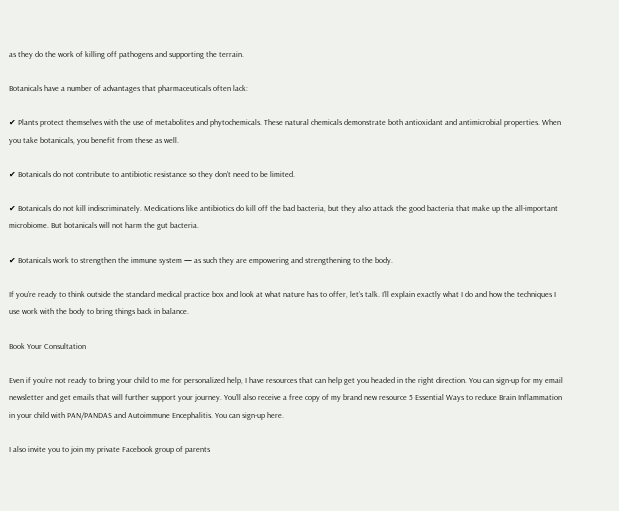as they do the work of killing off pathogens and supporting the terrain.

Botanicals have a number of advantages that pharmaceuticals often lack:

✔ Plants protect themselves with the use of metabolites and phytochemicals. These natural chemicals demonstrate both antioxidant and antimicrobial properties. When you take botanicals, you benefit from these as well.

✔ Botanicals do not contribute to antibiotic resistance so they don’t need to be limited.

✔ Botanicals do not kill indiscriminately. Medications like antibiotics do kill off the bad bacteria, but they also attack the good bacteria that make up the all-important microbiome. But botanicals will not harm the gut bacteria.

✔ Botanicals work to strengthen the immune system — as such they are empowering and strengthening to the body.

If you’re ready to think outside the standard medical practice box and look at what nature has to offer, let’s talk. I’ll explain exactly what I do and how the techniques I use work with the body to bring things back in balance.

Book Your Consultation

Even if you’re not ready to bring your child to me for personalized help, I have resources that can help get you headed in the right direction. You can sign-up for my email newsletter and get emails that will further support your journey. You’ll also receive a free copy of my brand new resource 5 Essential Ways to reduce Brain Inflammation in your child with PAN/PANDAS and Autoimmune Encephalitis. You can sign-up here.

I also invite you to join my private Facebook group of parents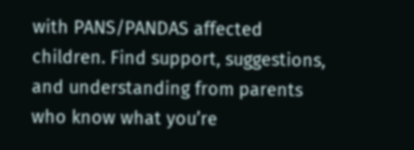with PANS/PANDAS affected children. Find support, suggestions, and understanding from parents who know what you’re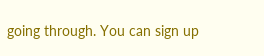going through. You can sign up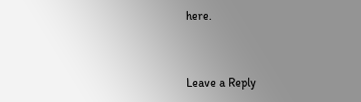here.


Leave a Reply